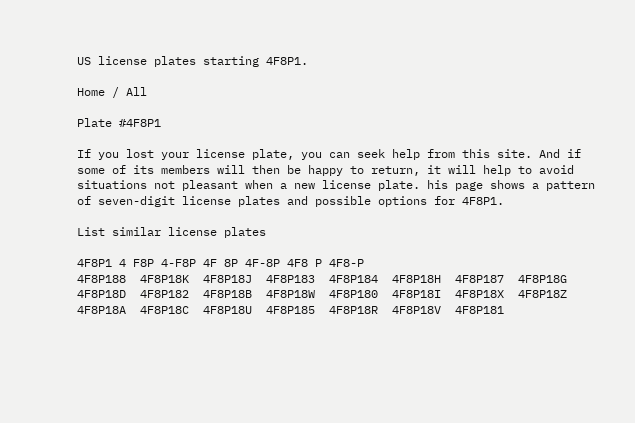US license plates starting 4F8P1.

Home / All

Plate #4F8P1

If you lost your license plate, you can seek help from this site. And if some of its members will then be happy to return, it will help to avoid situations not pleasant when a new license plate. his page shows a pattern of seven-digit license plates and possible options for 4F8P1.

List similar license plates

4F8P1 4 F8P 4-F8P 4F 8P 4F-8P 4F8 P 4F8-P
4F8P188  4F8P18K  4F8P18J  4F8P183  4F8P184  4F8P18H  4F8P187  4F8P18G  4F8P18D  4F8P182  4F8P18B  4F8P18W  4F8P180  4F8P18I  4F8P18X  4F8P18Z  4F8P18A  4F8P18C  4F8P18U  4F8P185  4F8P18R  4F8P18V  4F8P181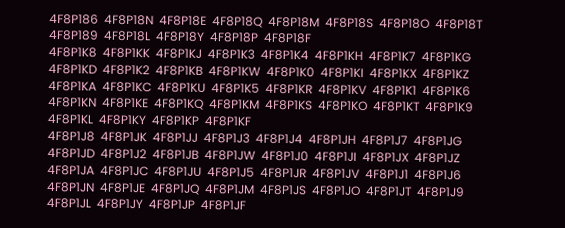4F8P186  4F8P18N  4F8P18E  4F8P18Q  4F8P18M  4F8P18S  4F8P18O  4F8P18T  4F8P189  4F8P18L  4F8P18Y  4F8P18P  4F8P18F
4F8P1K8  4F8P1KK  4F8P1KJ  4F8P1K3  4F8P1K4  4F8P1KH  4F8P1K7  4F8P1KG  4F8P1KD  4F8P1K2  4F8P1KB  4F8P1KW  4F8P1K0  4F8P1KI  4F8P1KX  4F8P1KZ  4F8P1KA  4F8P1KC  4F8P1KU  4F8P1K5  4F8P1KR  4F8P1KV  4F8P1K1  4F8P1K6  4F8P1KN  4F8P1KE  4F8P1KQ  4F8P1KM  4F8P1KS  4F8P1KO  4F8P1KT  4F8P1K9  4F8P1KL  4F8P1KY  4F8P1KP  4F8P1KF
4F8P1J8  4F8P1JK  4F8P1JJ  4F8P1J3  4F8P1J4  4F8P1JH  4F8P1J7  4F8P1JG  4F8P1JD  4F8P1J2  4F8P1JB  4F8P1JW  4F8P1J0  4F8P1JI  4F8P1JX  4F8P1JZ  4F8P1JA  4F8P1JC  4F8P1JU  4F8P1J5  4F8P1JR  4F8P1JV  4F8P1J1  4F8P1J6  4F8P1JN  4F8P1JE  4F8P1JQ  4F8P1JM  4F8P1JS  4F8P1JO  4F8P1JT  4F8P1J9  4F8P1JL  4F8P1JY  4F8P1JP  4F8P1JF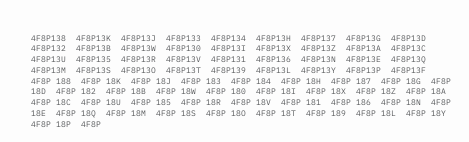4F8P138  4F8P13K  4F8P13J  4F8P133  4F8P134  4F8P13H  4F8P137  4F8P13G  4F8P13D  4F8P132  4F8P13B  4F8P13W  4F8P130  4F8P13I  4F8P13X  4F8P13Z  4F8P13A  4F8P13C  4F8P13U  4F8P135  4F8P13R  4F8P13V  4F8P131  4F8P136  4F8P13N  4F8P13E  4F8P13Q  4F8P13M  4F8P13S  4F8P13O  4F8P13T  4F8P139  4F8P13L  4F8P13Y  4F8P13P  4F8P13F
4F8P 188  4F8P 18K  4F8P 18J  4F8P 183  4F8P 184  4F8P 18H  4F8P 187  4F8P 18G  4F8P 18D  4F8P 182  4F8P 18B  4F8P 18W  4F8P 180  4F8P 18I  4F8P 18X  4F8P 18Z  4F8P 18A  4F8P 18C  4F8P 18U  4F8P 185  4F8P 18R  4F8P 18V  4F8P 181  4F8P 186  4F8P 18N  4F8P 18E  4F8P 18Q  4F8P 18M  4F8P 18S  4F8P 18O  4F8P 18T  4F8P 189  4F8P 18L  4F8P 18Y  4F8P 18P  4F8P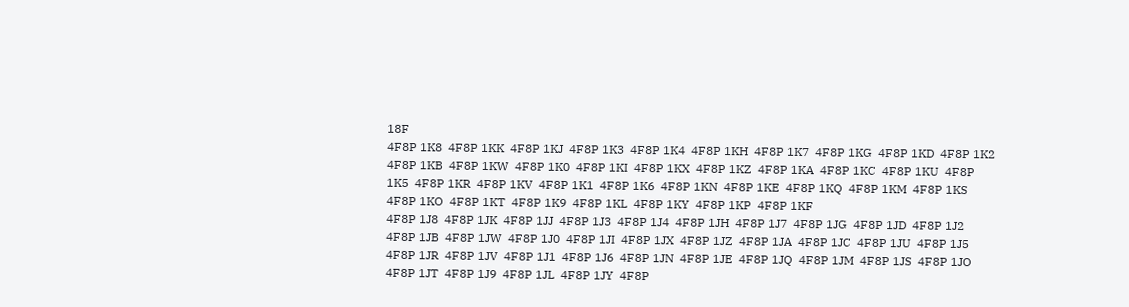18F
4F8P 1K8  4F8P 1KK  4F8P 1KJ  4F8P 1K3  4F8P 1K4  4F8P 1KH  4F8P 1K7  4F8P 1KG  4F8P 1KD  4F8P 1K2  4F8P 1KB  4F8P 1KW  4F8P 1K0  4F8P 1KI  4F8P 1KX  4F8P 1KZ  4F8P 1KA  4F8P 1KC  4F8P 1KU  4F8P 1K5  4F8P 1KR  4F8P 1KV  4F8P 1K1  4F8P 1K6  4F8P 1KN  4F8P 1KE  4F8P 1KQ  4F8P 1KM  4F8P 1KS  4F8P 1KO  4F8P 1KT  4F8P 1K9  4F8P 1KL  4F8P 1KY  4F8P 1KP  4F8P 1KF
4F8P 1J8  4F8P 1JK  4F8P 1JJ  4F8P 1J3  4F8P 1J4  4F8P 1JH  4F8P 1J7  4F8P 1JG  4F8P 1JD  4F8P 1J2  4F8P 1JB  4F8P 1JW  4F8P 1J0  4F8P 1JI  4F8P 1JX  4F8P 1JZ  4F8P 1JA  4F8P 1JC  4F8P 1JU  4F8P 1J5  4F8P 1JR  4F8P 1JV  4F8P 1J1  4F8P 1J6  4F8P 1JN  4F8P 1JE  4F8P 1JQ  4F8P 1JM  4F8P 1JS  4F8P 1JO  4F8P 1JT  4F8P 1J9  4F8P 1JL  4F8P 1JY  4F8P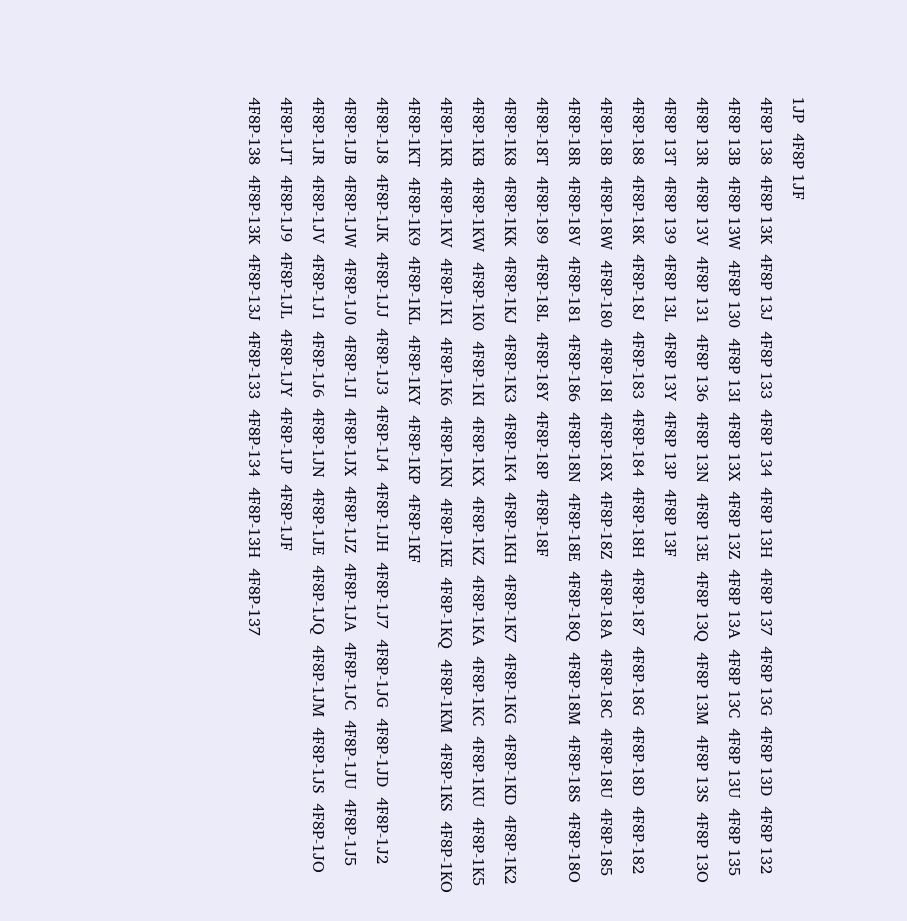1JP  4F8P 1JF
4F8P 138  4F8P 13K  4F8P 13J  4F8P 133  4F8P 134  4F8P 13H  4F8P 137  4F8P 13G  4F8P 13D  4F8P 132  4F8P 13B  4F8P 13W  4F8P 130  4F8P 13I  4F8P 13X  4F8P 13Z  4F8P 13A  4F8P 13C  4F8P 13U  4F8P 135  4F8P 13R  4F8P 13V  4F8P 131  4F8P 136  4F8P 13N  4F8P 13E  4F8P 13Q  4F8P 13M  4F8P 13S  4F8P 13O  4F8P 13T  4F8P 139  4F8P 13L  4F8P 13Y  4F8P 13P  4F8P 13F
4F8P-188  4F8P-18K  4F8P-18J  4F8P-183  4F8P-184  4F8P-18H  4F8P-187  4F8P-18G  4F8P-18D  4F8P-182  4F8P-18B  4F8P-18W  4F8P-180  4F8P-18I  4F8P-18X  4F8P-18Z  4F8P-18A  4F8P-18C  4F8P-18U  4F8P-185  4F8P-18R  4F8P-18V  4F8P-181  4F8P-186  4F8P-18N  4F8P-18E  4F8P-18Q  4F8P-18M  4F8P-18S  4F8P-18O  4F8P-18T  4F8P-189  4F8P-18L  4F8P-18Y  4F8P-18P  4F8P-18F
4F8P-1K8  4F8P-1KK  4F8P-1KJ  4F8P-1K3  4F8P-1K4  4F8P-1KH  4F8P-1K7  4F8P-1KG  4F8P-1KD  4F8P-1K2  4F8P-1KB  4F8P-1KW  4F8P-1K0  4F8P-1KI  4F8P-1KX  4F8P-1KZ  4F8P-1KA  4F8P-1KC  4F8P-1KU  4F8P-1K5  4F8P-1KR  4F8P-1KV  4F8P-1K1  4F8P-1K6  4F8P-1KN  4F8P-1KE  4F8P-1KQ  4F8P-1KM  4F8P-1KS  4F8P-1KO  4F8P-1KT  4F8P-1K9  4F8P-1KL  4F8P-1KY  4F8P-1KP  4F8P-1KF
4F8P-1J8  4F8P-1JK  4F8P-1JJ  4F8P-1J3  4F8P-1J4  4F8P-1JH  4F8P-1J7  4F8P-1JG  4F8P-1JD  4F8P-1J2  4F8P-1JB  4F8P-1JW  4F8P-1J0  4F8P-1JI  4F8P-1JX  4F8P-1JZ  4F8P-1JA  4F8P-1JC  4F8P-1JU  4F8P-1J5  4F8P-1JR  4F8P-1JV  4F8P-1J1  4F8P-1J6  4F8P-1JN  4F8P-1JE  4F8P-1JQ  4F8P-1JM  4F8P-1JS  4F8P-1JO  4F8P-1JT  4F8P-1J9  4F8P-1JL  4F8P-1JY  4F8P-1JP  4F8P-1JF
4F8P-138  4F8P-13K  4F8P-13J  4F8P-133  4F8P-134  4F8P-13H  4F8P-137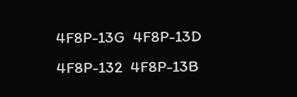4F8P-13G  4F8P-13D  4F8P-132  4F8P-13B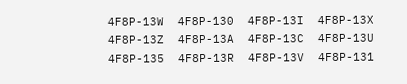4F8P-13W  4F8P-130  4F8P-13I  4F8P-13X  4F8P-13Z  4F8P-13A  4F8P-13C  4F8P-13U  4F8P-135  4F8P-13R  4F8P-13V  4F8P-131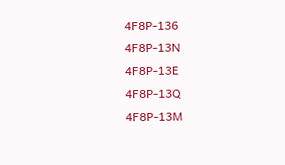4F8P-136  4F8P-13N  4F8P-13E  4F8P-13Q  4F8P-13M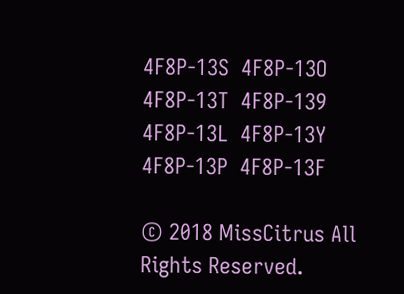4F8P-13S  4F8P-13O  4F8P-13T  4F8P-139  4F8P-13L  4F8P-13Y  4F8P-13P  4F8P-13F

© 2018 MissCitrus All Rights Reserved.